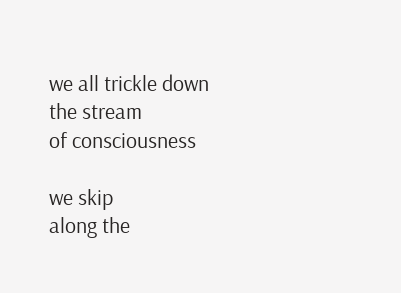we all trickle down
the stream
of consciousness

we skip
along the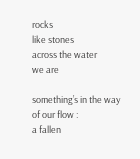rocks
like stones
across the water
we are

something’s in the way
of our flow :
a fallen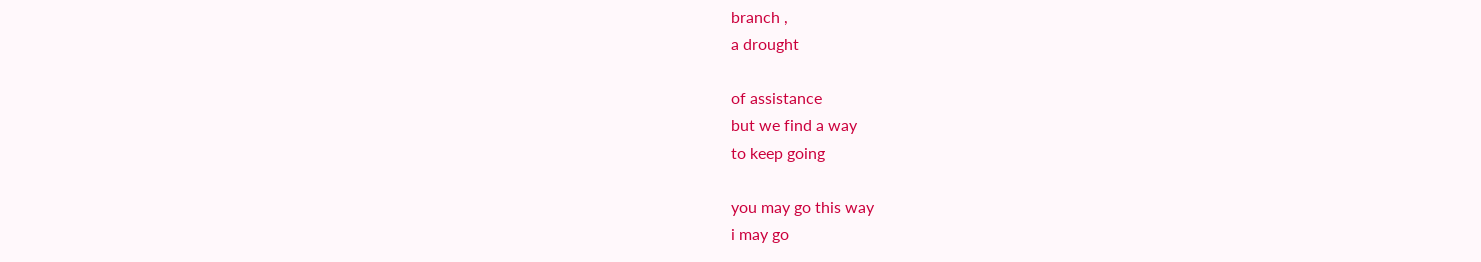branch ,
a drought

of assistance
but we find a way
to keep going

you may go this way
i may go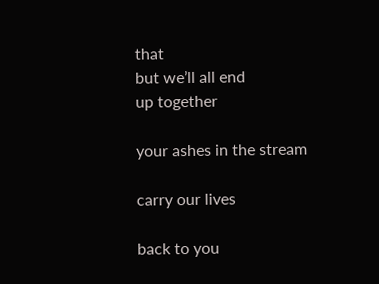that
but we’ll all end
up together

your ashes in the stream

carry our lives

back to you